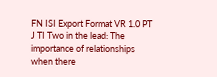FN ISI Export Format VR 1.0 PT J TI Two in the lead: The importance of relationships when there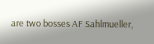are two bosses AF Sahlmueller,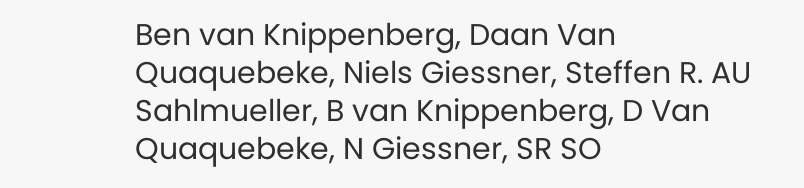Ben van Knippenberg, Daan Van Quaquebeke, Niels Giessner, Steffen R. AU Sahlmueller, B van Knippenberg, D Van Quaquebeke, N Giessner, SR SO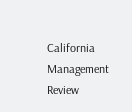California Management Review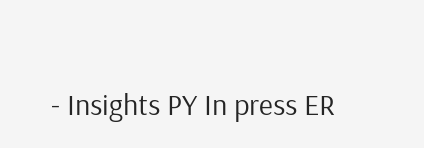- Insights PY In press ER